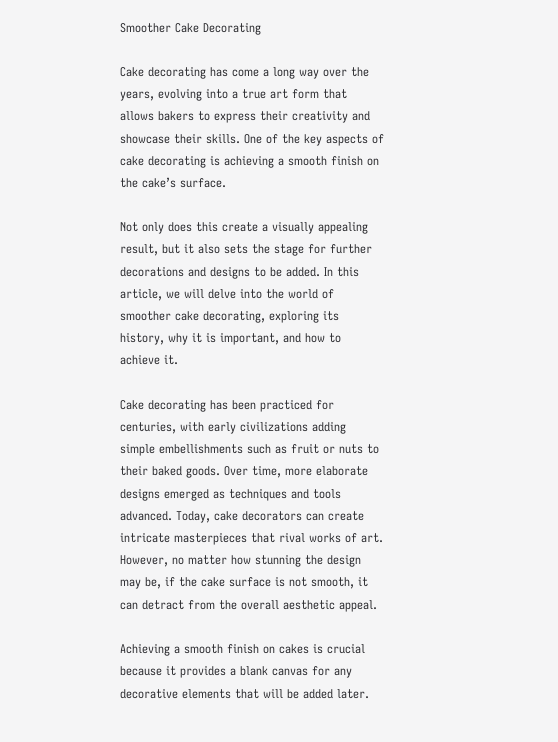Smoother Cake Decorating

Cake decorating has come a long way over the years, evolving into a true art form that allows bakers to express their creativity and showcase their skills. One of the key aspects of cake decorating is achieving a smooth finish on the cake’s surface.

Not only does this create a visually appealing result, but it also sets the stage for further decorations and designs to be added. In this article, we will delve into the world of smoother cake decorating, exploring its history, why it is important, and how to achieve it.

Cake decorating has been practiced for centuries, with early civilizations adding simple embellishments such as fruit or nuts to their baked goods. Over time, more elaborate designs emerged as techniques and tools advanced. Today, cake decorators can create intricate masterpieces that rival works of art. However, no matter how stunning the design may be, if the cake surface is not smooth, it can detract from the overall aesthetic appeal.

Achieving a smooth finish on cakes is crucial because it provides a blank canvas for any decorative elements that will be added later.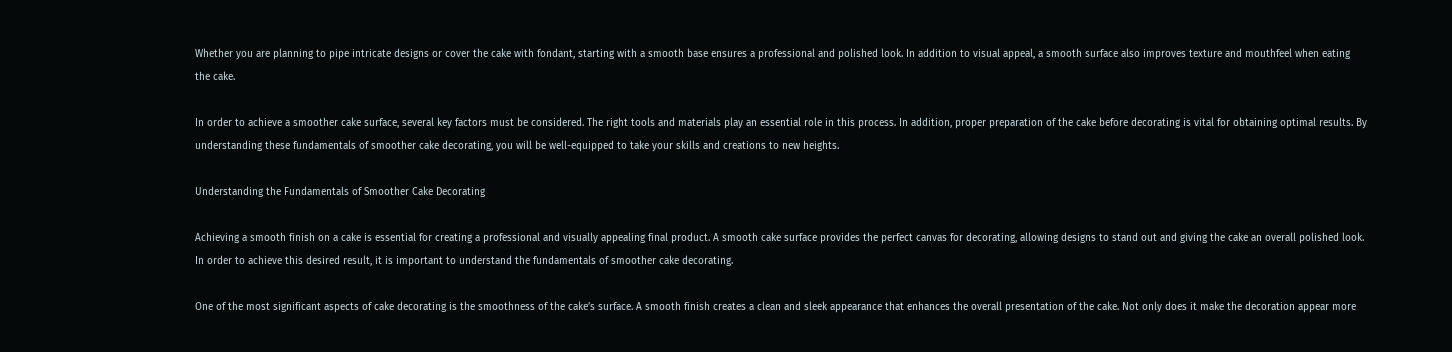Whether you are planning to pipe intricate designs or cover the cake with fondant, starting with a smooth base ensures a professional and polished look. In addition to visual appeal, a smooth surface also improves texture and mouthfeel when eating the cake.

In order to achieve a smoother cake surface, several key factors must be considered. The right tools and materials play an essential role in this process. In addition, proper preparation of the cake before decorating is vital for obtaining optimal results. By understanding these fundamentals of smoother cake decorating, you will be well-equipped to take your skills and creations to new heights.

Understanding the Fundamentals of Smoother Cake Decorating

Achieving a smooth finish on a cake is essential for creating a professional and visually appealing final product. A smooth cake surface provides the perfect canvas for decorating, allowing designs to stand out and giving the cake an overall polished look. In order to achieve this desired result, it is important to understand the fundamentals of smoother cake decorating.

One of the most significant aspects of cake decorating is the smoothness of the cake’s surface. A smooth finish creates a clean and sleek appearance that enhances the overall presentation of the cake. Not only does it make the decoration appear more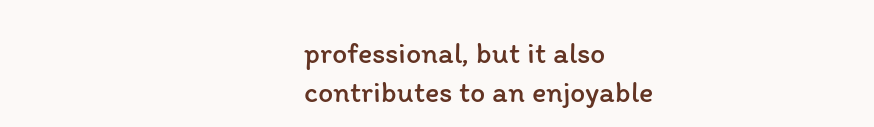professional, but it also contributes to an enjoyable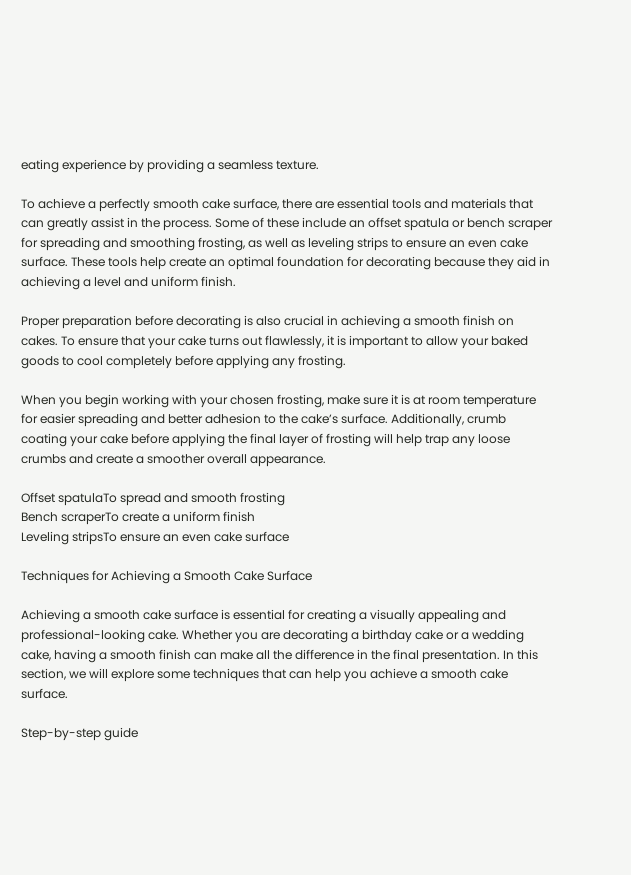eating experience by providing a seamless texture.

To achieve a perfectly smooth cake surface, there are essential tools and materials that can greatly assist in the process. Some of these include an offset spatula or bench scraper for spreading and smoothing frosting, as well as leveling strips to ensure an even cake surface. These tools help create an optimal foundation for decorating because they aid in achieving a level and uniform finish.

Proper preparation before decorating is also crucial in achieving a smooth finish on cakes. To ensure that your cake turns out flawlessly, it is important to allow your baked goods to cool completely before applying any frosting.

When you begin working with your chosen frosting, make sure it is at room temperature for easier spreading and better adhesion to the cake’s surface. Additionally, crumb coating your cake before applying the final layer of frosting will help trap any loose crumbs and create a smoother overall appearance.

Offset spatulaTo spread and smooth frosting
Bench scraperTo create a uniform finish
Leveling stripsTo ensure an even cake surface

Techniques for Achieving a Smooth Cake Surface

Achieving a smooth cake surface is essential for creating a visually appealing and professional-looking cake. Whether you are decorating a birthday cake or a wedding cake, having a smooth finish can make all the difference in the final presentation. In this section, we will explore some techniques that can help you achieve a smooth cake surface.

Step-by-step guide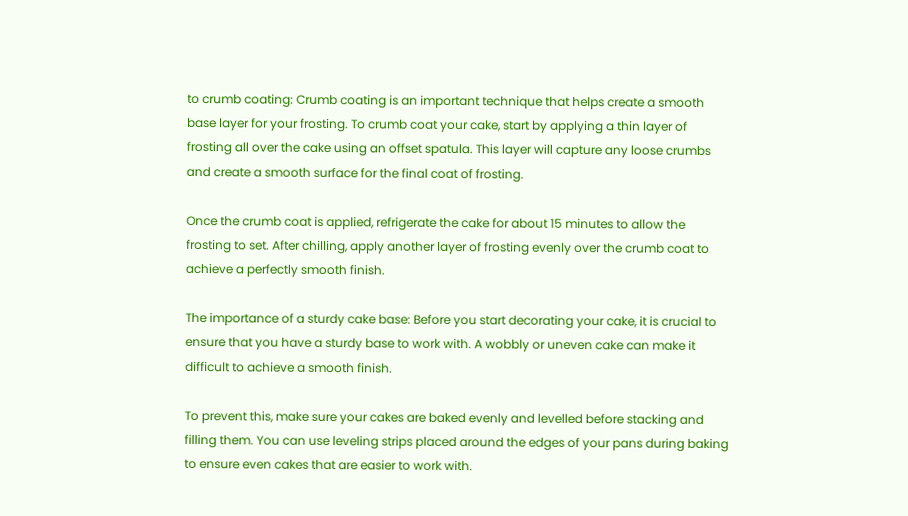to crumb coating: Crumb coating is an important technique that helps create a smooth base layer for your frosting. To crumb coat your cake, start by applying a thin layer of frosting all over the cake using an offset spatula. This layer will capture any loose crumbs and create a smooth surface for the final coat of frosting.

Once the crumb coat is applied, refrigerate the cake for about 15 minutes to allow the frosting to set. After chilling, apply another layer of frosting evenly over the crumb coat to achieve a perfectly smooth finish.

The importance of a sturdy cake base: Before you start decorating your cake, it is crucial to ensure that you have a sturdy base to work with. A wobbly or uneven cake can make it difficult to achieve a smooth finish.

To prevent this, make sure your cakes are baked evenly and levelled before stacking and filling them. You can use leveling strips placed around the edges of your pans during baking to ensure even cakes that are easier to work with.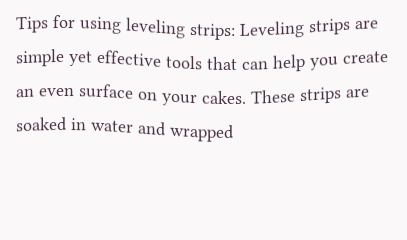Tips for using leveling strips: Leveling strips are simple yet effective tools that can help you create an even surface on your cakes. These strips are soaked in water and wrapped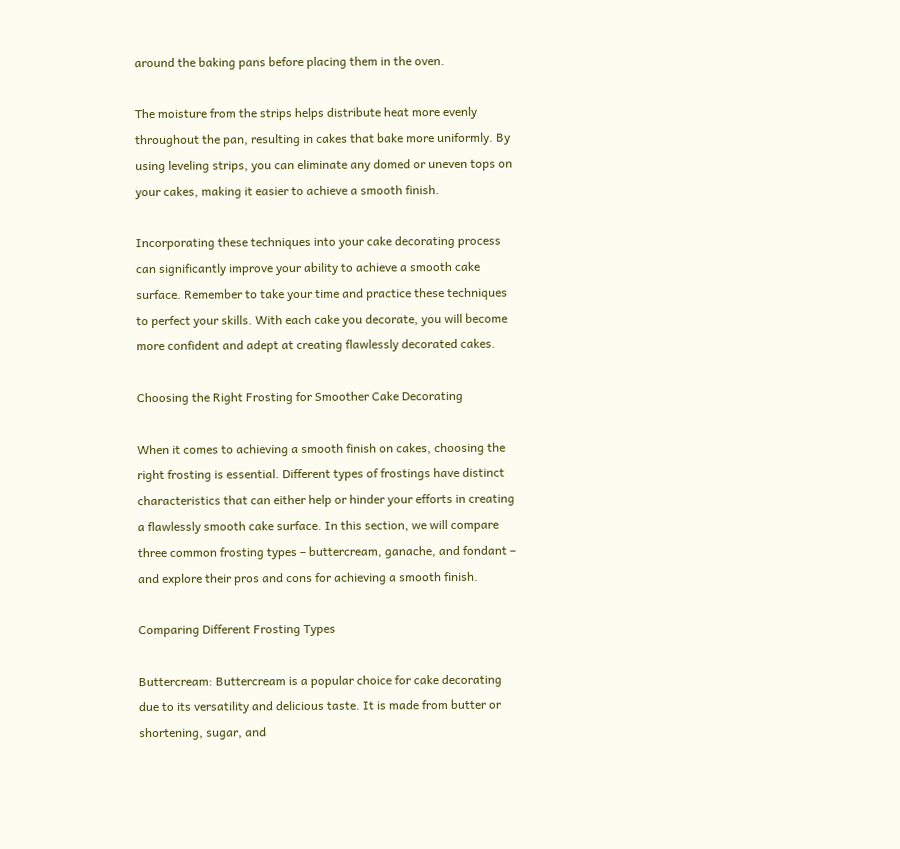around the baking pans before placing them in the oven.

The moisture from the strips helps distribute heat more evenly throughout the pan, resulting in cakes that bake more uniformly. By using leveling strips, you can eliminate any domed or uneven tops on your cakes, making it easier to achieve a smooth finish.

Incorporating these techniques into your cake decorating process can significantly improve your ability to achieve a smooth cake surface. Remember to take your time and practice these techniques to perfect your skills. With each cake you decorate, you will become more confident and adept at creating flawlessly decorated cakes.

Choosing the Right Frosting for Smoother Cake Decorating

When it comes to achieving a smooth finish on cakes, choosing the right frosting is essential. Different types of frostings have distinct characteristics that can either help or hinder your efforts in creating a flawlessly smooth cake surface. In this section, we will compare three common frosting types – buttercream, ganache, and fondant – and explore their pros and cons for achieving a smooth finish.

Comparing Different Frosting Types

Buttercream: Buttercream is a popular choice for cake decorating due to its versatility and delicious taste. It is made from butter or shortening, sugar, and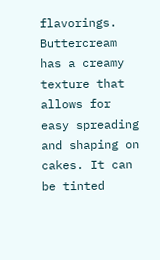flavorings. Buttercream has a creamy texture that allows for easy spreading and shaping on cakes. It can be tinted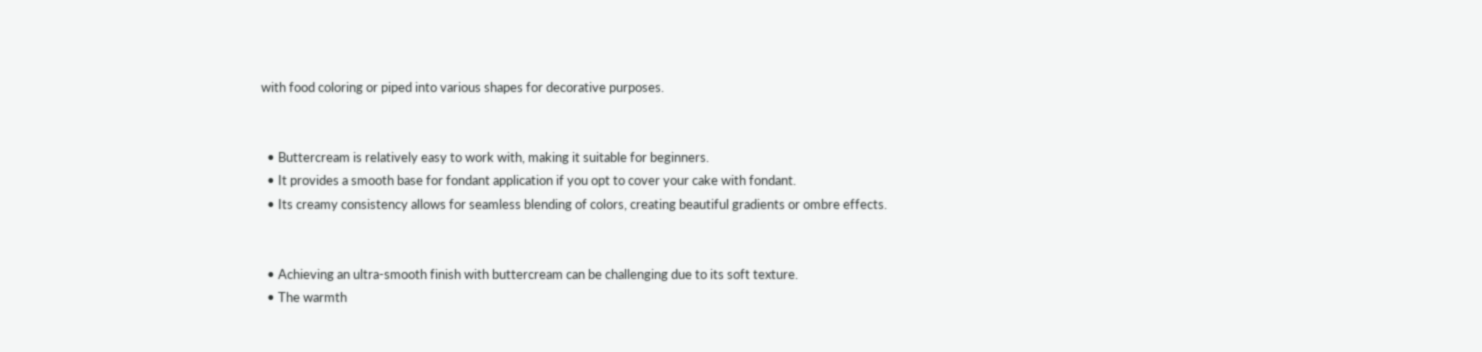with food coloring or piped into various shapes for decorative purposes.


  • Buttercream is relatively easy to work with, making it suitable for beginners.
  • It provides a smooth base for fondant application if you opt to cover your cake with fondant.
  • Its creamy consistency allows for seamless blending of colors, creating beautiful gradients or ombre effects.


  • Achieving an ultra-smooth finish with buttercream can be challenging due to its soft texture.
  • The warmth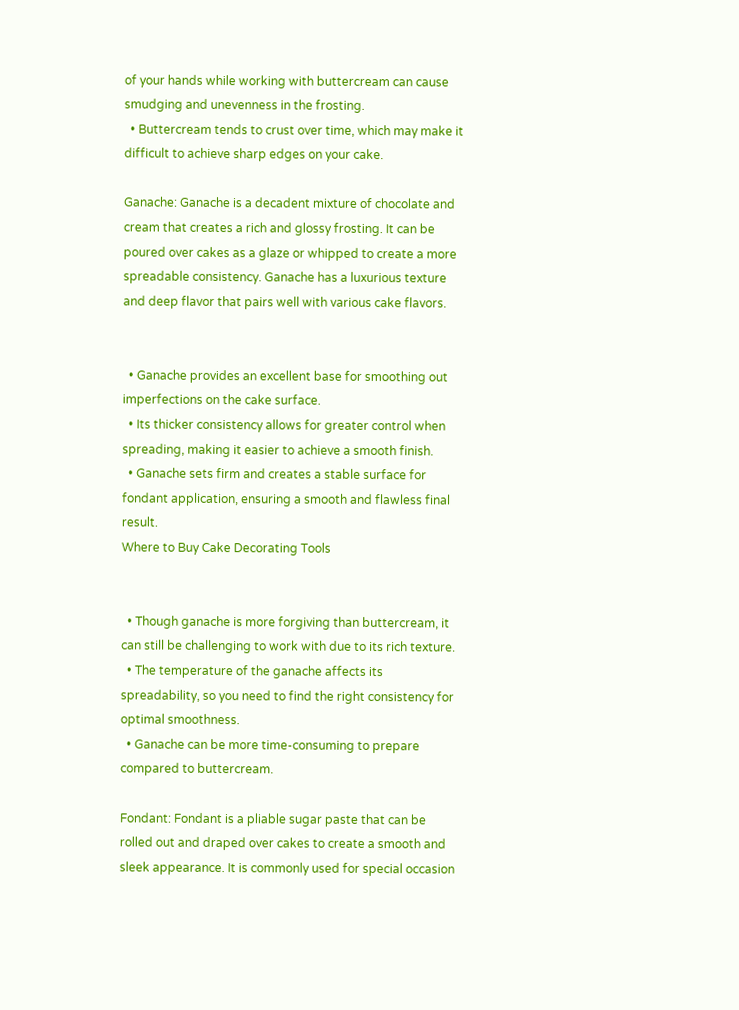of your hands while working with buttercream can cause smudging and unevenness in the frosting.
  • Buttercream tends to crust over time, which may make it difficult to achieve sharp edges on your cake.

Ganache: Ganache is a decadent mixture of chocolate and cream that creates a rich and glossy frosting. It can be poured over cakes as a glaze or whipped to create a more spreadable consistency. Ganache has a luxurious texture and deep flavor that pairs well with various cake flavors.


  • Ganache provides an excellent base for smoothing out imperfections on the cake surface.
  • Its thicker consistency allows for greater control when spreading, making it easier to achieve a smooth finish.
  • Ganache sets firm and creates a stable surface for fondant application, ensuring a smooth and flawless final result.
Where to Buy Cake Decorating Tools


  • Though ganache is more forgiving than buttercream, it can still be challenging to work with due to its rich texture.
  • The temperature of the ganache affects its spreadability, so you need to find the right consistency for optimal smoothness.
  • Ganache can be more time-consuming to prepare compared to buttercream.

Fondant: Fondant is a pliable sugar paste that can be rolled out and draped over cakes to create a smooth and sleek appearance. It is commonly used for special occasion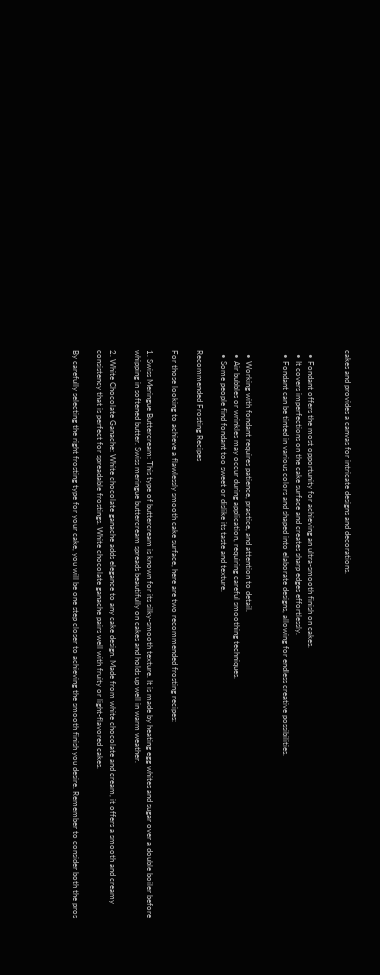cakes and provides a canvas for intricate designs and decorations.


  • Fondant offers the most opportunity for achieving an ultra-smooth finish on cakes.
  • It covers imperfections on the cake surface and creates sharp edges effortlessly.
  • Fondant can be tinted in various colors and shaped into elaborate designs, allowing for endless creative possibilities.


  • Working with fondant requires patience, practice, and attention to detail.
  • Air bubbles or wrinkles may occur during application, requiring careful smoothing techniques.
  • Some people find fondant too sweet or dislike its taste and texture.

Recommended Frosting Recipes

For those looking to achieve a flawlessly smooth cake surface, here are two recommended frosting recipes:

1. Swiss Meringue Buttercream: This type of buttercream is known for its silky-smooth texture. It is made by heating egg whites and sugar over a double boiler before whipping in softened butter. Swiss meringue buttercream spreads beautifully on cakes and holds up well in warm weather.

2. White Chocolate Ganache: White chocolate ganache adds elegance to any cake design. Made from white chocolate and cream, it offers a smooth and creamy consistency that is perfect for spreadable frostings. White chocolate ganache pairs well with fruity or light-flavored cakes.

By carefully selecting the right frosting type for your cake, you will be one step closer to achieving the smooth finish you desire. Remember to consider both the pros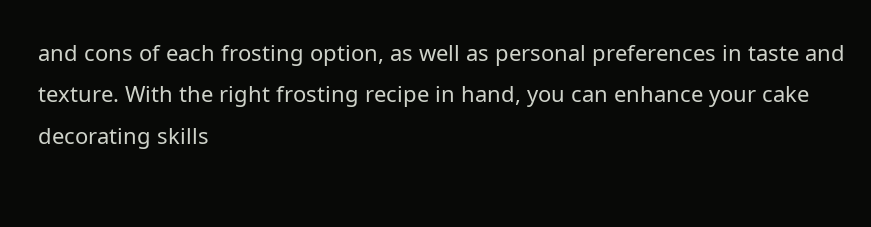and cons of each frosting option, as well as personal preferences in taste and texture. With the right frosting recipe in hand, you can enhance your cake decorating skills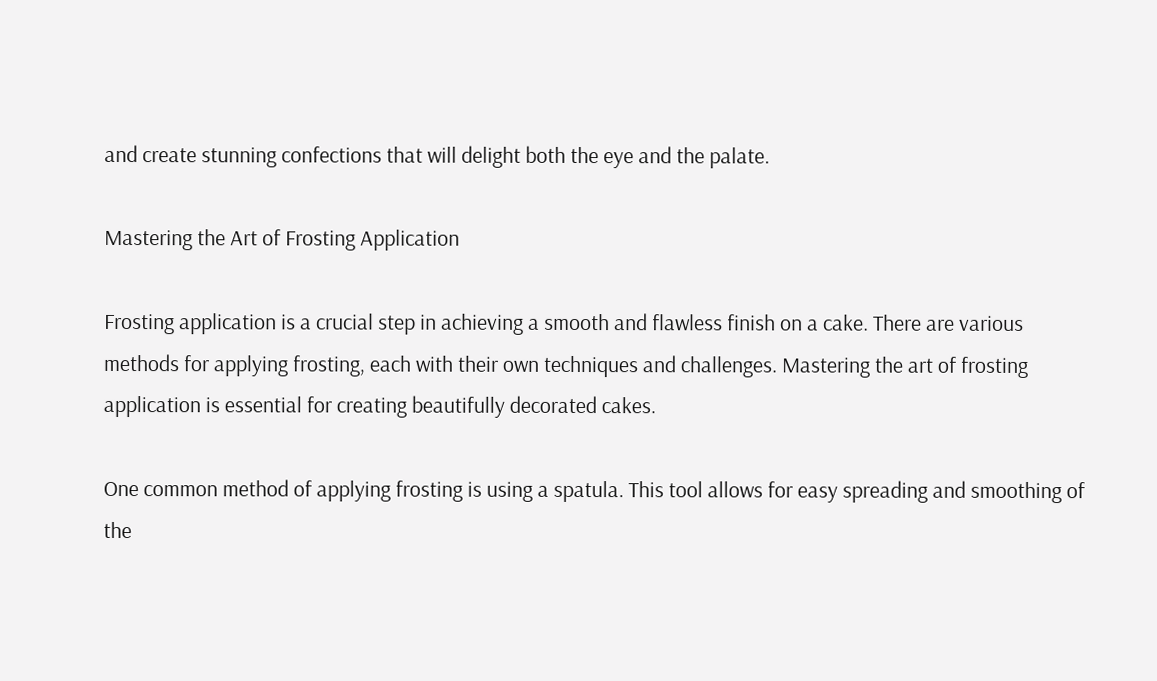and create stunning confections that will delight both the eye and the palate.

Mastering the Art of Frosting Application

Frosting application is a crucial step in achieving a smooth and flawless finish on a cake. There are various methods for applying frosting, each with their own techniques and challenges. Mastering the art of frosting application is essential for creating beautifully decorated cakes.

One common method of applying frosting is using a spatula. This tool allows for easy spreading and smoothing of the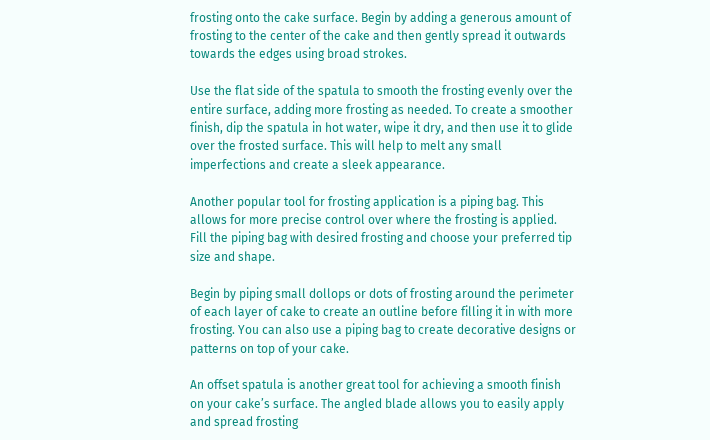frosting onto the cake surface. Begin by adding a generous amount of frosting to the center of the cake and then gently spread it outwards towards the edges using broad strokes.

Use the flat side of the spatula to smooth the frosting evenly over the entire surface, adding more frosting as needed. To create a smoother finish, dip the spatula in hot water, wipe it dry, and then use it to glide over the frosted surface. This will help to melt any small imperfections and create a sleek appearance.

Another popular tool for frosting application is a piping bag. This allows for more precise control over where the frosting is applied. Fill the piping bag with desired frosting and choose your preferred tip size and shape.

Begin by piping small dollops or dots of frosting around the perimeter of each layer of cake to create an outline before filling it in with more frosting. You can also use a piping bag to create decorative designs or patterns on top of your cake.

An offset spatula is another great tool for achieving a smooth finish on your cake’s surface. The angled blade allows you to easily apply and spread frosting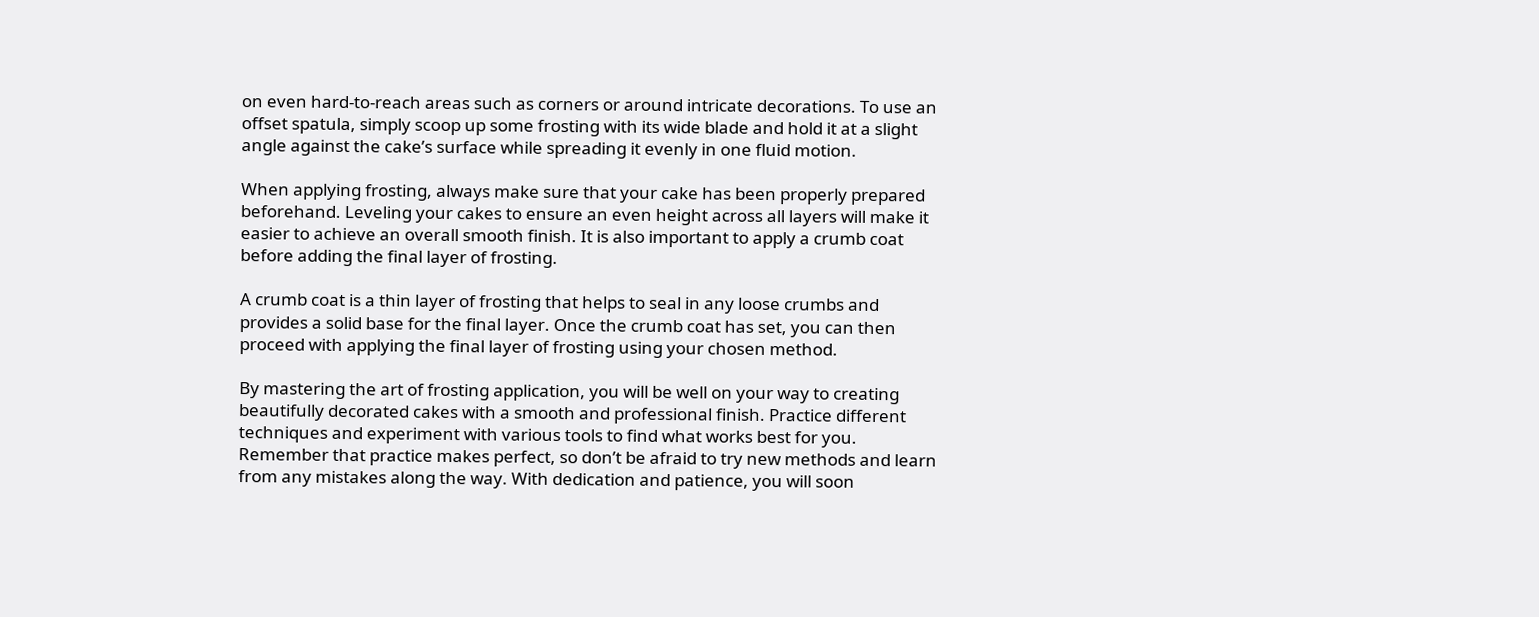on even hard-to-reach areas such as corners or around intricate decorations. To use an offset spatula, simply scoop up some frosting with its wide blade and hold it at a slight angle against the cake’s surface while spreading it evenly in one fluid motion.

When applying frosting, always make sure that your cake has been properly prepared beforehand. Leveling your cakes to ensure an even height across all layers will make it easier to achieve an overall smooth finish. It is also important to apply a crumb coat before adding the final layer of frosting.

A crumb coat is a thin layer of frosting that helps to seal in any loose crumbs and provides a solid base for the final layer. Once the crumb coat has set, you can then proceed with applying the final layer of frosting using your chosen method.

By mastering the art of frosting application, you will be well on your way to creating beautifully decorated cakes with a smooth and professional finish. Practice different techniques and experiment with various tools to find what works best for you. Remember that practice makes perfect, so don’t be afraid to try new methods and learn from any mistakes along the way. With dedication and patience, you will soon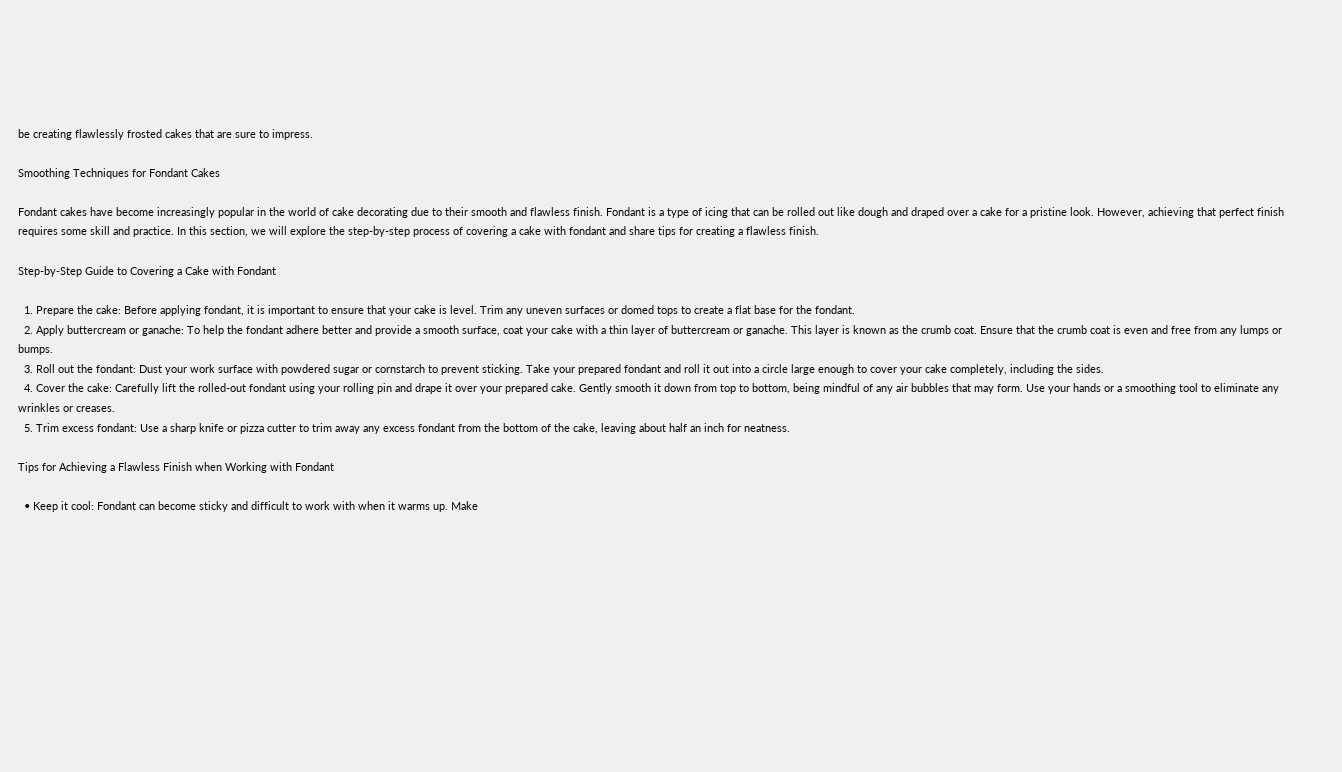be creating flawlessly frosted cakes that are sure to impress.

Smoothing Techniques for Fondant Cakes

Fondant cakes have become increasingly popular in the world of cake decorating due to their smooth and flawless finish. Fondant is a type of icing that can be rolled out like dough and draped over a cake for a pristine look. However, achieving that perfect finish requires some skill and practice. In this section, we will explore the step-by-step process of covering a cake with fondant and share tips for creating a flawless finish.

Step-by-Step Guide to Covering a Cake with Fondant

  1. Prepare the cake: Before applying fondant, it is important to ensure that your cake is level. Trim any uneven surfaces or domed tops to create a flat base for the fondant.
  2. Apply buttercream or ganache: To help the fondant adhere better and provide a smooth surface, coat your cake with a thin layer of buttercream or ganache. This layer is known as the crumb coat. Ensure that the crumb coat is even and free from any lumps or bumps.
  3. Roll out the fondant: Dust your work surface with powdered sugar or cornstarch to prevent sticking. Take your prepared fondant and roll it out into a circle large enough to cover your cake completely, including the sides.
  4. Cover the cake: Carefully lift the rolled-out fondant using your rolling pin and drape it over your prepared cake. Gently smooth it down from top to bottom, being mindful of any air bubbles that may form. Use your hands or a smoothing tool to eliminate any wrinkles or creases.
  5. Trim excess fondant: Use a sharp knife or pizza cutter to trim away any excess fondant from the bottom of the cake, leaving about half an inch for neatness.

Tips for Achieving a Flawless Finish when Working with Fondant

  • Keep it cool: Fondant can become sticky and difficult to work with when it warms up. Make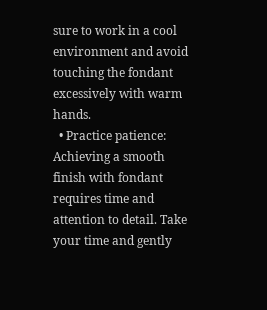sure to work in a cool environment and avoid touching the fondant excessively with warm hands.
  • Practice patience: Achieving a smooth finish with fondant requires time and attention to detail. Take your time and gently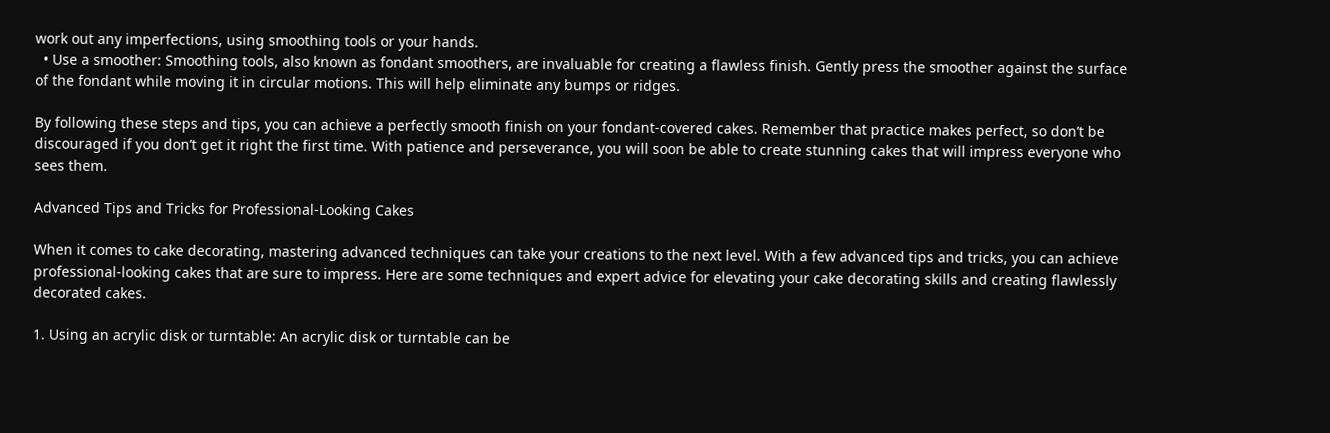work out any imperfections, using smoothing tools or your hands.
  • Use a smoother: Smoothing tools, also known as fondant smoothers, are invaluable for creating a flawless finish. Gently press the smoother against the surface of the fondant while moving it in circular motions. This will help eliminate any bumps or ridges.

By following these steps and tips, you can achieve a perfectly smooth finish on your fondant-covered cakes. Remember that practice makes perfect, so don’t be discouraged if you don’t get it right the first time. With patience and perseverance, you will soon be able to create stunning cakes that will impress everyone who sees them.

Advanced Tips and Tricks for Professional-Looking Cakes

When it comes to cake decorating, mastering advanced techniques can take your creations to the next level. With a few advanced tips and tricks, you can achieve professional-looking cakes that are sure to impress. Here are some techniques and expert advice for elevating your cake decorating skills and creating flawlessly decorated cakes.

1. Using an acrylic disk or turntable: An acrylic disk or turntable can be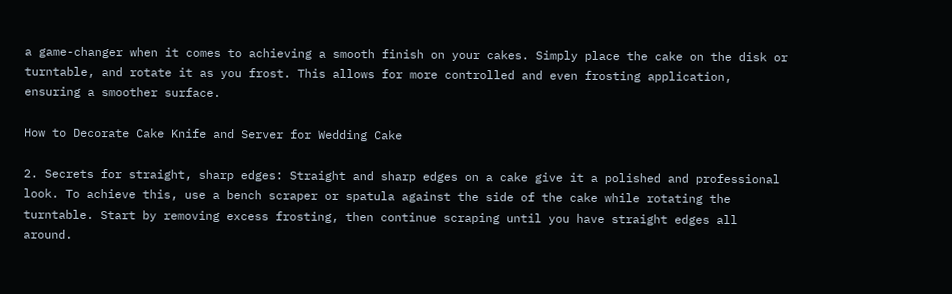a game-changer when it comes to achieving a smooth finish on your cakes. Simply place the cake on the disk or turntable, and rotate it as you frost. This allows for more controlled and even frosting application, ensuring a smoother surface.

How to Decorate Cake Knife and Server for Wedding Cake

2. Secrets for straight, sharp edges: Straight and sharp edges on a cake give it a polished and professional look. To achieve this, use a bench scraper or spatula against the side of the cake while rotating the turntable. Start by removing excess frosting, then continue scraping until you have straight edges all around.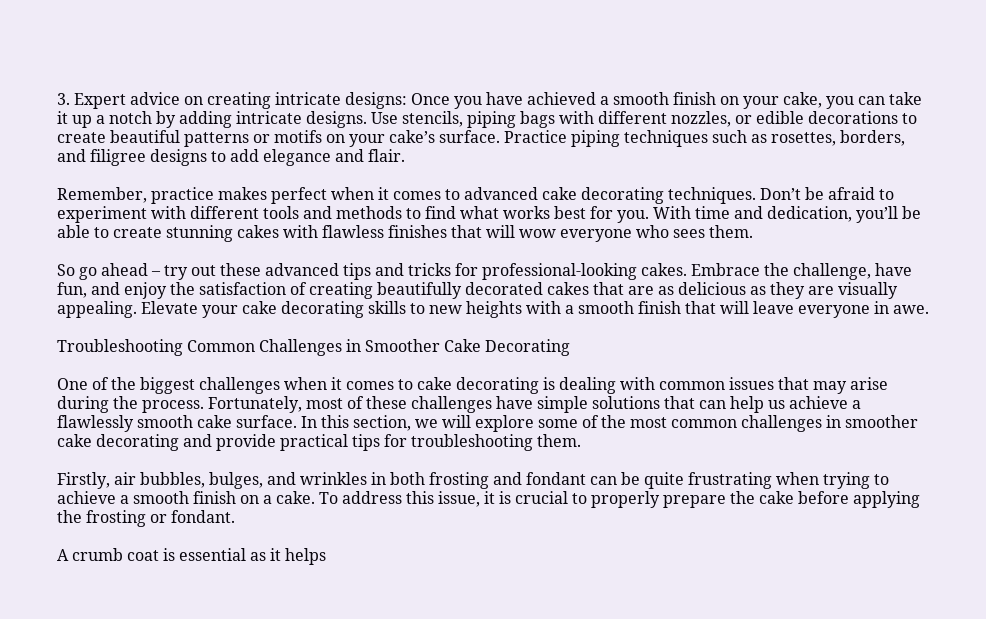3. Expert advice on creating intricate designs: Once you have achieved a smooth finish on your cake, you can take it up a notch by adding intricate designs. Use stencils, piping bags with different nozzles, or edible decorations to create beautiful patterns or motifs on your cake’s surface. Practice piping techniques such as rosettes, borders, and filigree designs to add elegance and flair.

Remember, practice makes perfect when it comes to advanced cake decorating techniques. Don’t be afraid to experiment with different tools and methods to find what works best for you. With time and dedication, you’ll be able to create stunning cakes with flawless finishes that will wow everyone who sees them.

So go ahead – try out these advanced tips and tricks for professional-looking cakes. Embrace the challenge, have fun, and enjoy the satisfaction of creating beautifully decorated cakes that are as delicious as they are visually appealing. Elevate your cake decorating skills to new heights with a smooth finish that will leave everyone in awe.

Troubleshooting Common Challenges in Smoother Cake Decorating

One of the biggest challenges when it comes to cake decorating is dealing with common issues that may arise during the process. Fortunately, most of these challenges have simple solutions that can help us achieve a flawlessly smooth cake surface. In this section, we will explore some of the most common challenges in smoother cake decorating and provide practical tips for troubleshooting them.

Firstly, air bubbles, bulges, and wrinkles in both frosting and fondant can be quite frustrating when trying to achieve a smooth finish on a cake. To address this issue, it is crucial to properly prepare the cake before applying the frosting or fondant.

A crumb coat is essential as it helps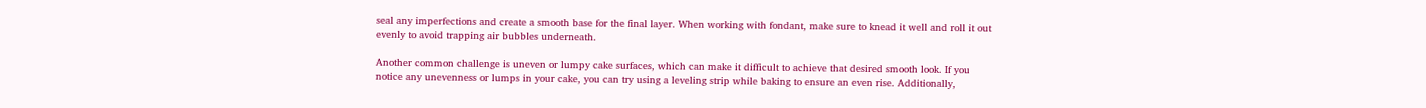seal any imperfections and create a smooth base for the final layer. When working with fondant, make sure to knead it well and roll it out evenly to avoid trapping air bubbles underneath.

Another common challenge is uneven or lumpy cake surfaces, which can make it difficult to achieve that desired smooth look. If you notice any unevenness or lumps in your cake, you can try using a leveling strip while baking to ensure an even rise. Additionally,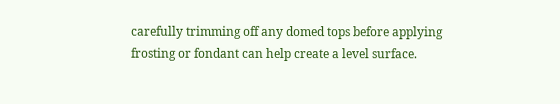carefully trimming off any domed tops before applying frosting or fondant can help create a level surface.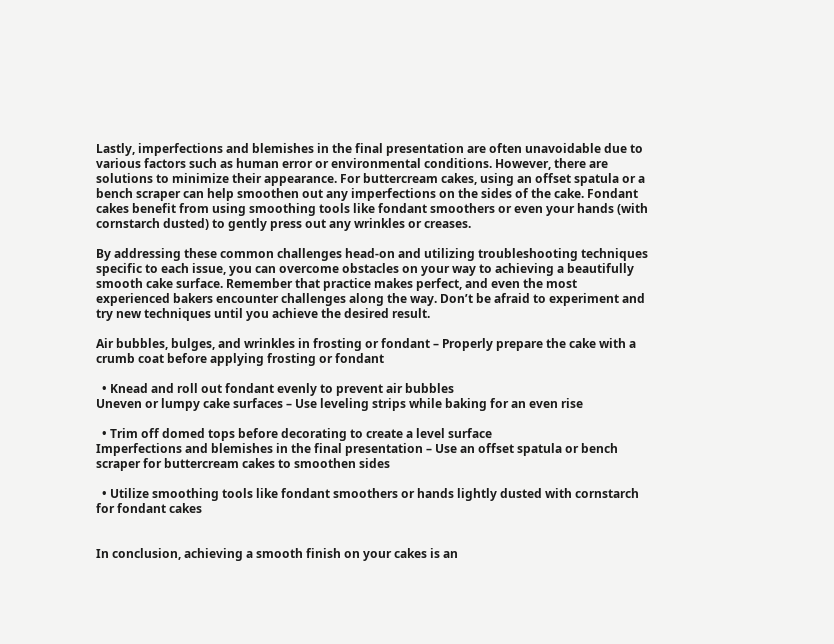Lastly, imperfections and blemishes in the final presentation are often unavoidable due to various factors such as human error or environmental conditions. However, there are solutions to minimize their appearance. For buttercream cakes, using an offset spatula or a bench scraper can help smoothen out any imperfections on the sides of the cake. Fondant cakes benefit from using smoothing tools like fondant smoothers or even your hands (with cornstarch dusted) to gently press out any wrinkles or creases.

By addressing these common challenges head-on and utilizing troubleshooting techniques specific to each issue, you can overcome obstacles on your way to achieving a beautifully smooth cake surface. Remember that practice makes perfect, and even the most experienced bakers encounter challenges along the way. Don’t be afraid to experiment and try new techniques until you achieve the desired result.

Air bubbles, bulges, and wrinkles in frosting or fondant – Properly prepare the cake with a crumb coat before applying frosting or fondant

  • Knead and roll out fondant evenly to prevent air bubbles
Uneven or lumpy cake surfaces – Use leveling strips while baking for an even rise

  • Trim off domed tops before decorating to create a level surface
Imperfections and blemishes in the final presentation – Use an offset spatula or bench scraper for buttercream cakes to smoothen sides

  • Utilize smoothing tools like fondant smoothers or hands lightly dusted with cornstarch for fondant cakes


In conclusion, achieving a smooth finish on your cakes is an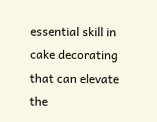essential skill in cake decorating that can elevate the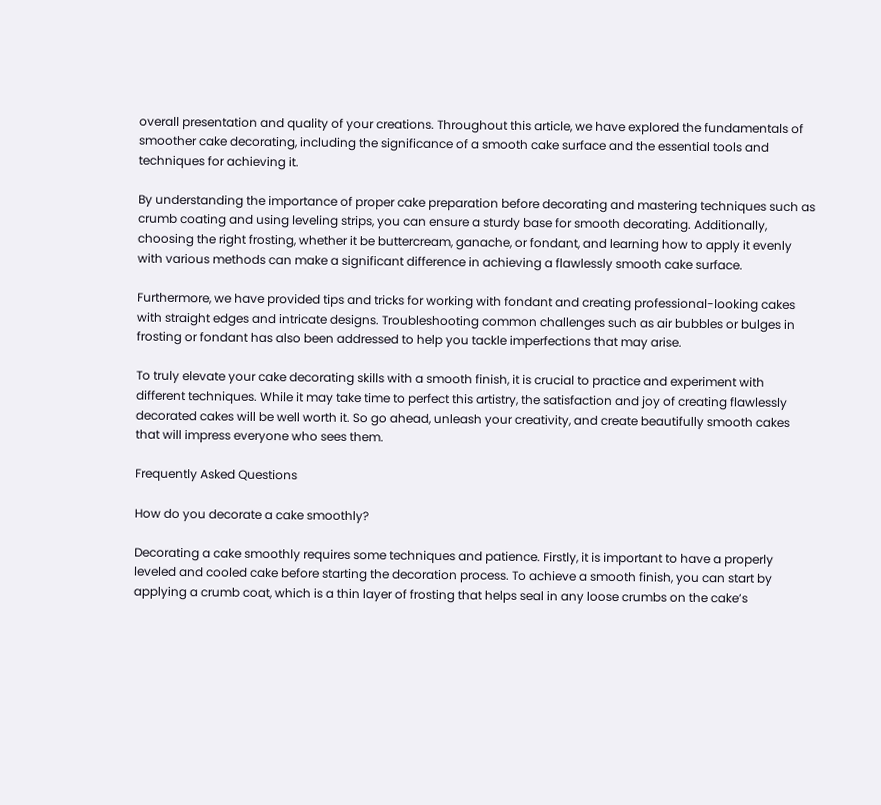overall presentation and quality of your creations. Throughout this article, we have explored the fundamentals of smoother cake decorating, including the significance of a smooth cake surface and the essential tools and techniques for achieving it.

By understanding the importance of proper cake preparation before decorating and mastering techniques such as crumb coating and using leveling strips, you can ensure a sturdy base for smooth decorating. Additionally, choosing the right frosting, whether it be buttercream, ganache, or fondant, and learning how to apply it evenly with various methods can make a significant difference in achieving a flawlessly smooth cake surface.

Furthermore, we have provided tips and tricks for working with fondant and creating professional-looking cakes with straight edges and intricate designs. Troubleshooting common challenges such as air bubbles or bulges in frosting or fondant has also been addressed to help you tackle imperfections that may arise.

To truly elevate your cake decorating skills with a smooth finish, it is crucial to practice and experiment with different techniques. While it may take time to perfect this artistry, the satisfaction and joy of creating flawlessly decorated cakes will be well worth it. So go ahead, unleash your creativity, and create beautifully smooth cakes that will impress everyone who sees them.

Frequently Asked Questions

How do you decorate a cake smoothly?

Decorating a cake smoothly requires some techniques and patience. Firstly, it is important to have a properly leveled and cooled cake before starting the decoration process. To achieve a smooth finish, you can start by applying a crumb coat, which is a thin layer of frosting that helps seal in any loose crumbs on the cake’s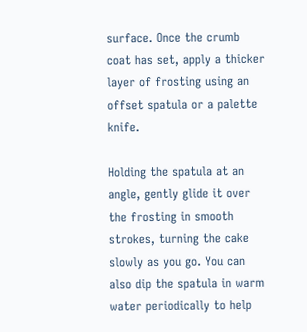surface. Once the crumb coat has set, apply a thicker layer of frosting using an offset spatula or a palette knife.

Holding the spatula at an angle, gently glide it over the frosting in smooth strokes, turning the cake slowly as you go. You can also dip the spatula in warm water periodically to help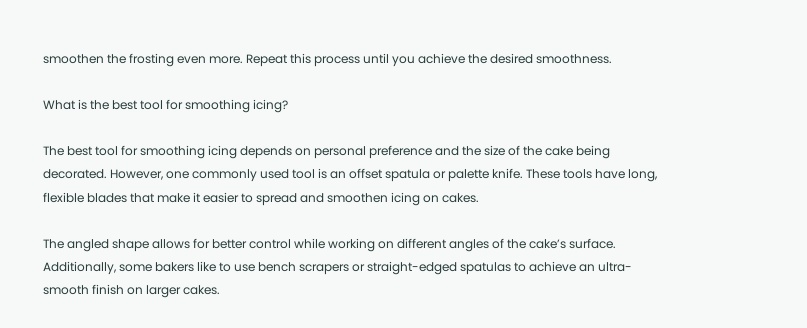smoothen the frosting even more. Repeat this process until you achieve the desired smoothness.

What is the best tool for smoothing icing?

The best tool for smoothing icing depends on personal preference and the size of the cake being decorated. However, one commonly used tool is an offset spatula or palette knife. These tools have long, flexible blades that make it easier to spread and smoothen icing on cakes.

The angled shape allows for better control while working on different angles of the cake’s surface. Additionally, some bakers like to use bench scrapers or straight-edged spatulas to achieve an ultra-smooth finish on larger cakes.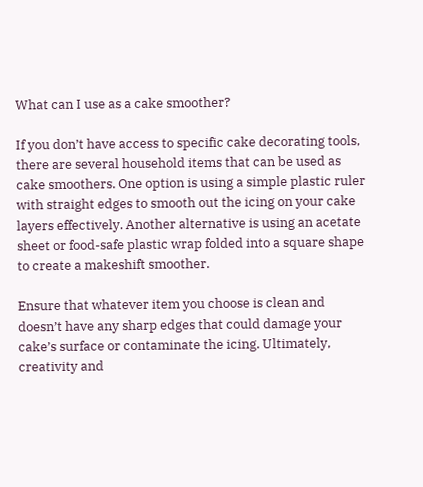What can I use as a cake smoother?

If you don’t have access to specific cake decorating tools, there are several household items that can be used as cake smoothers. One option is using a simple plastic ruler with straight edges to smooth out the icing on your cake layers effectively. Another alternative is using an acetate sheet or food-safe plastic wrap folded into a square shape to create a makeshift smoother.

Ensure that whatever item you choose is clean and doesn’t have any sharp edges that could damage your cake’s surface or contaminate the icing. Ultimately, creativity and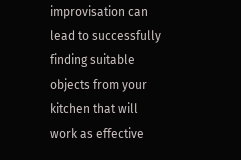improvisation can lead to successfully finding suitable objects from your kitchen that will work as effective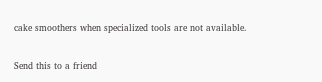cake smoothers when specialized tools are not available.

Send this to a friend